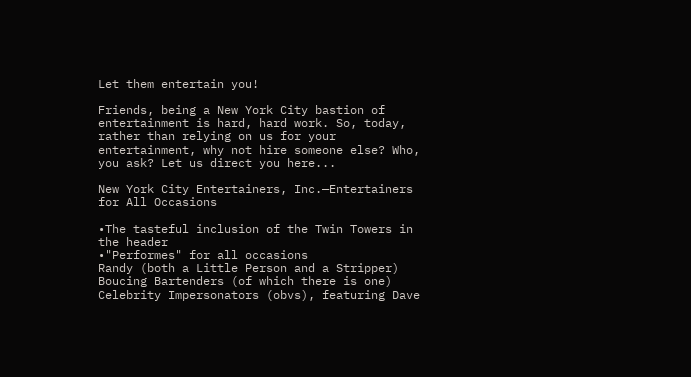Let them entertain you!

Friends, being a New York City bastion of entertainment is hard, hard work. So, today, rather than relying on us for your entertainment, why not hire someone else? Who, you ask? Let us direct you here...

New York City Entertainers, Inc.—Entertainers for All Occasions

•The tasteful inclusion of the Twin Towers in the header
•"Performes" for all occasions
Randy (both a Little Person and a Stripper)
Boucing Bartenders (of which there is one)
Celebrity Impersonators (obvs), featuring Dave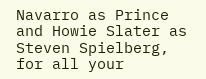Navarro as Prince and Howie Slater as Steven Spielberg, for all your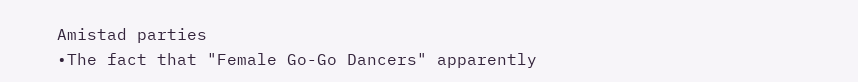Amistad parties
•The fact that "Female Go-Go Dancers" apparently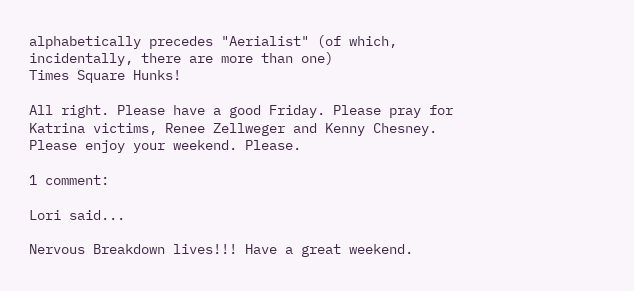alphabetically precedes "Aerialist" (of which, incidentally, there are more than one)
Times Square Hunks!

All right. Please have a good Friday. Please pray for Katrina victims, Renee Zellweger and Kenny Chesney. Please enjoy your weekend. Please.

1 comment:

Lori said...

Nervous Breakdown lives!!! Have a great weekend.